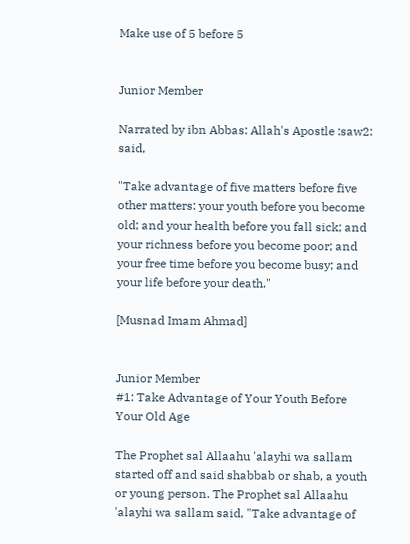Make use of 5 before 5


Junior Member

Narrated by ibn Abbas: Allah's Apostle :saw2: said,

"Take advantage of five matters before five other matters: your youth before you become old; and your health before you fall sick; and your richness before you become poor; and your free time before you become busy; and your life before your death."

[Musnad Imam Ahmad]


Junior Member
#1: Take Advantage of Your Youth Before Your Old Age

The Prophet sal Allaahu 'alayhi wa sallam started off and said shabbab or shab, a youth or young person. The Prophet sal Allaahu 'alayhi wa sallam said, "Take advantage of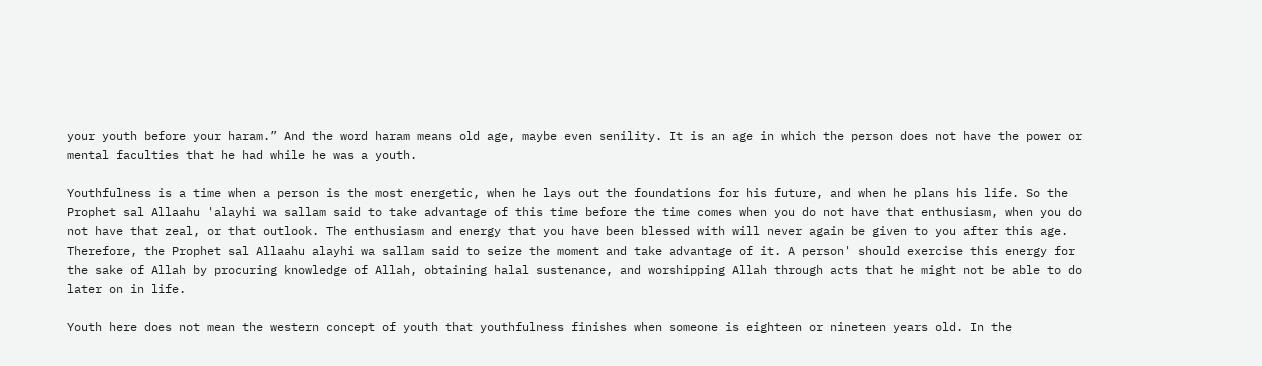your youth before your haram.” And the word haram means old age, maybe even senility. It is an age in which the person does not have the power or mental faculties that he had while he was a youth.

Youthfulness is a time when a person is the most energetic, when he lays out the foundations for his future, and when he plans his life. So the Prophet sal Allaahu 'alayhi wa sallam said to take advantage of this time before the time comes when you do not have that enthusiasm, when you do not have that zeal, or that outlook. The enthusiasm and energy that you have been blessed with will never again be given to you after this age. Therefore, the Prophet sal Allaahu alayhi wa sallam said to seize the moment and take advantage of it. A person' should exercise this energy for the sake of Allah by procuring knowledge of Allah, obtaining halal sustenance, and worshipping Allah through acts that he might not be able to do later on in life.

Youth here does not mean the western concept of youth that youthfulness finishes when someone is eighteen or nineteen years old. In the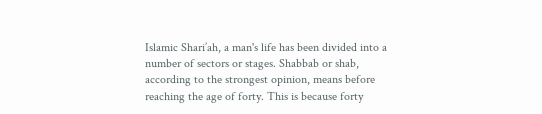Islamic Shari’ah, a man's life has been divided into a number of sectors or stages. Shabbab or shab, according to the strongest opinion, means before reaching the age of forty. This is because forty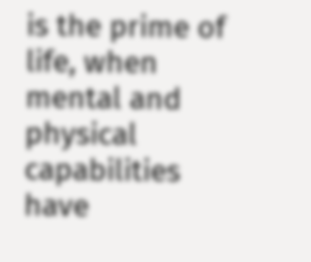is the prime of life, when mental and physical capabilities have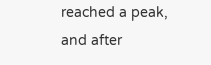reached a peak, and after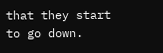that they start to go down.